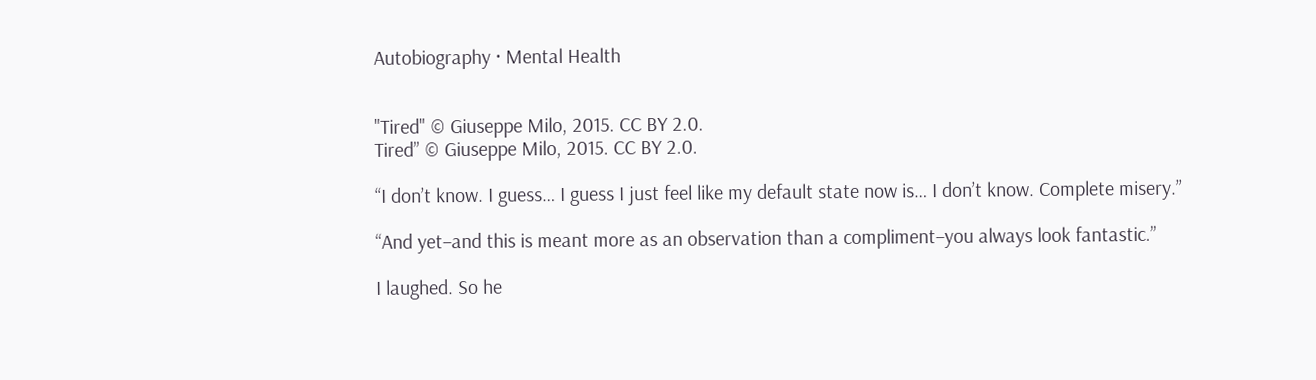Autobiography · Mental Health


"Tired" © Giuseppe Milo, 2015. CC BY 2.0.
Tired” © Giuseppe Milo, 2015. CC BY 2.0.

“I don’t know. I guess… I guess I just feel like my default state now is… I don’t know. Complete misery.”

“And yet–and this is meant more as an observation than a compliment–you always look fantastic.”

I laughed. So he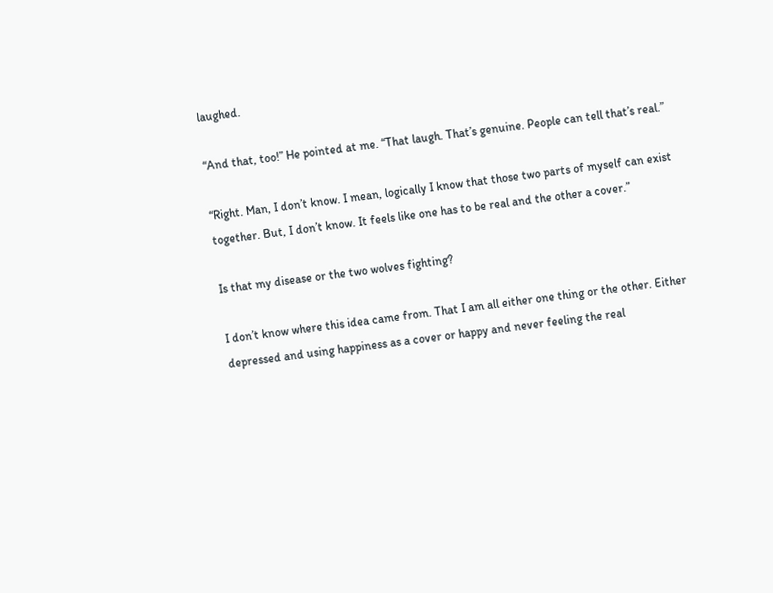laughed.

“And that, too!” He pointed at me. “That laugh. That’s genuine. People can tell that’s real.”

“Right. Man, I don’t know. I mean, logically I know that those two parts of myself can exist together. But, I don’t know. It feels like one has to be real and the other a cover.”

Is that my disease or the two wolves fighting?

I don’t know where this idea came from. That I am all either one thing or the other. Either depressed and using happiness as a cover or happy and never feeling the real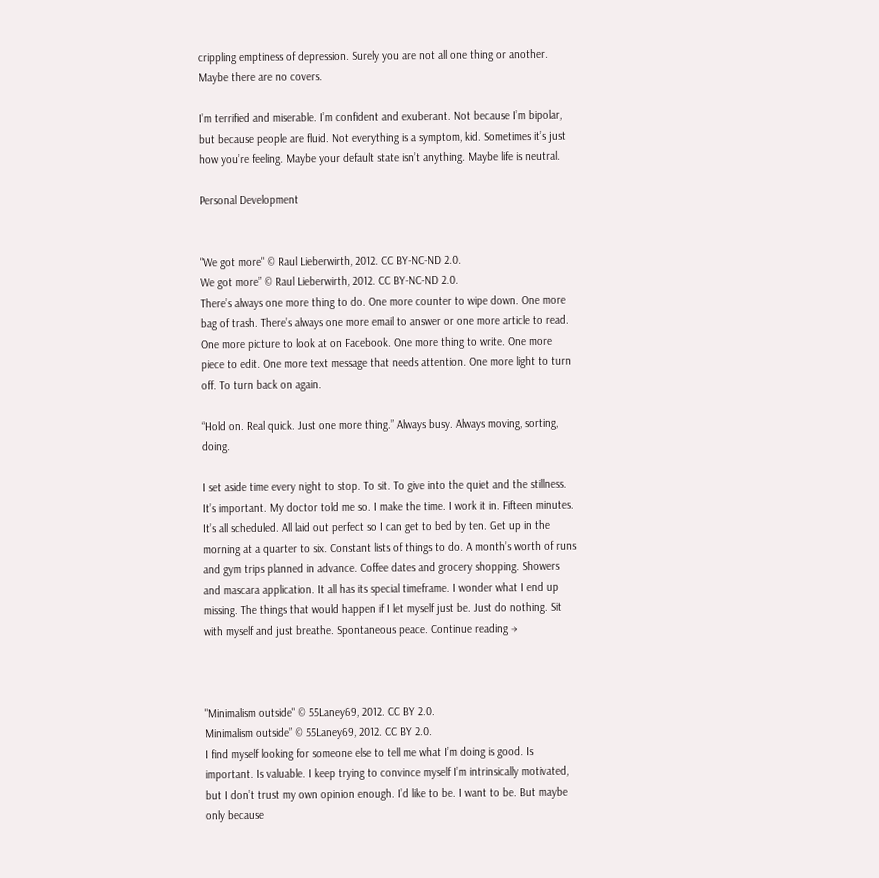crippling emptiness of depression. Surely you are not all one thing or another. Maybe there are no covers.

I’m terrified and miserable. I’m confident and exuberant. Not because I’m bipolar, but because people are fluid. Not everything is a symptom, kid. Sometimes it’s just how you’re feeling. Maybe your default state isn’t anything. Maybe life is neutral.

Personal Development


"We got more" © Raul Lieberwirth, 2012. CC BY-NC-ND 2.0.
We got more” © Raul Lieberwirth, 2012. CC BY-NC-ND 2.0.
There’s always one more thing to do. One more counter to wipe down. One more bag of trash. There’s always one more email to answer or one more article to read. One more picture to look at on Facebook. One more thing to write. One more piece to edit. One more text message that needs attention. One more light to turn off. To turn back on again.

“Hold on. Real quick. Just one more thing.” Always busy. Always moving, sorting, doing.

I set aside time every night to stop. To sit. To give into the quiet and the stillness. It’s important. My doctor told me so. I make the time. I work it in. Fifteen minutes. It’s all scheduled. All laid out perfect so I can get to bed by ten. Get up in the morning at a quarter to six. Constant lists of things to do. A month’s worth of runs and gym trips planned in advance. Coffee dates and grocery shopping. Showers and mascara application. It all has its special timeframe. I wonder what I end up missing. The things that would happen if I let myself just be. Just do nothing. Sit with myself and just breathe. Spontaneous peace. Continue reading →



"Minimalism outside" © 55Laney69, 2012. CC BY 2.0.
Minimalism outside” © 55Laney69, 2012. CC BY 2.0.
I find myself looking for someone else to tell me what I’m doing is good. Is important. Is valuable. I keep trying to convince myself I’m intrinsically motivated, but I don’t trust my own opinion enough. I’d like to be. I want to be. But maybe only because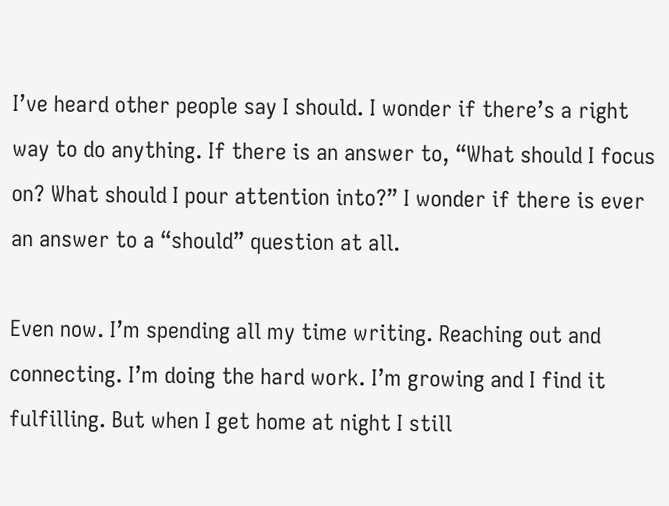I’ve heard other people say I should. I wonder if there’s a right way to do anything. If there is an answer to, “What should I focus on? What should I pour attention into?” I wonder if there is ever an answer to a “should” question at all.

Even now. I’m spending all my time writing. Reaching out and connecting. I’m doing the hard work. I’m growing and I find it fulfilling. But when I get home at night I still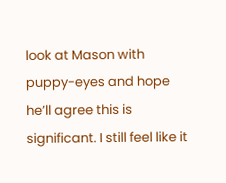look at Mason with puppy-eyes and hope he’ll agree this is significant. I still feel like it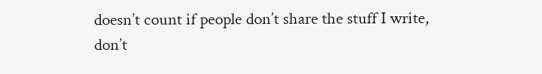doesn’t count if people don’t share the stuff I write, don’t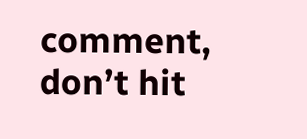comment, don’t hit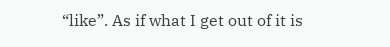“like”. As if what I get out of it is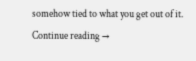somehow tied to what you get out of it. Continue reading →